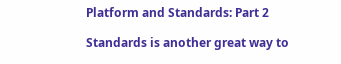Platform and Standards: Part 2

Standards is another great way to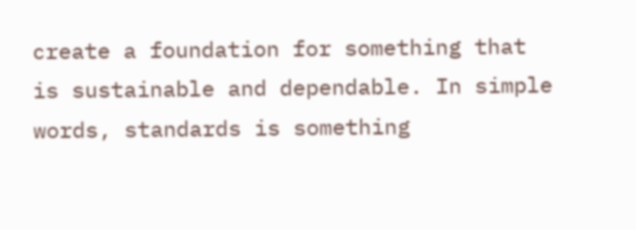create a foundation for something that is sustainable and dependable. In simple words, standards is something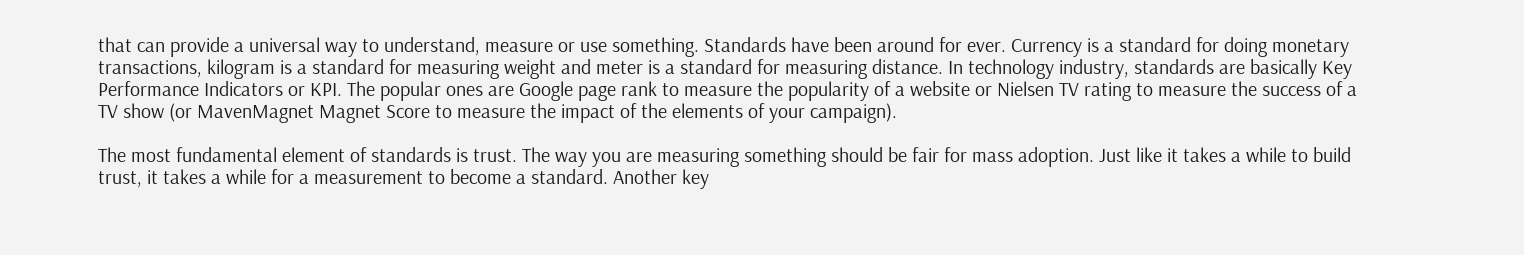that can provide a universal way to understand, measure or use something. Standards have been around for ever. Currency is a standard for doing monetary transactions, kilogram is a standard for measuring weight and meter is a standard for measuring distance. In technology industry, standards are basically Key Performance Indicators or KPI. The popular ones are Google page rank to measure the popularity of a website or Nielsen TV rating to measure the success of a TV show (or MavenMagnet Magnet Score to measure the impact of the elements of your campaign).

The most fundamental element of standards is trust. The way you are measuring something should be fair for mass adoption. Just like it takes a while to build trust, it takes a while for a measurement to become a standard. Another key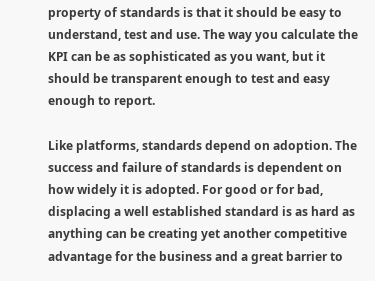property of standards is that it should be easy to understand, test and use. The way you calculate the KPI can be as sophisticated as you want, but it should be transparent enough to test and easy enough to report.

Like platforms, standards depend on adoption. The success and failure of standards is dependent on how widely it is adopted. For good or for bad, displacing a well established standard is as hard as anything can be creating yet another competitive advantage for the business and a great barrier to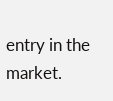entry in the market.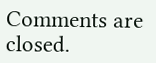Comments are closed.